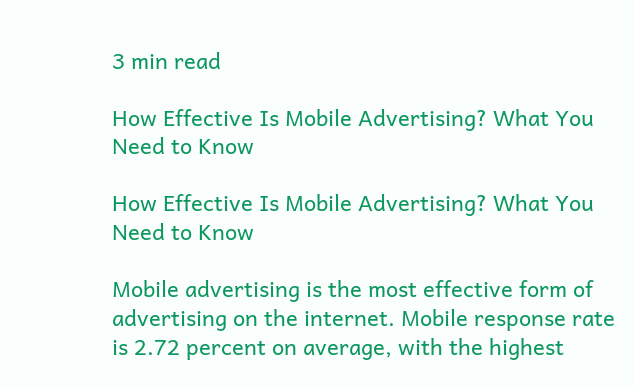3 min read

How Effective Is Mobile Advertising? What You Need to Know

How Effective Is Mobile Advertising? What You Need to Know

Mobile advertising is the most effective form of advertising on the internet. Mobile response rate is 2.72 percent on average, with the highest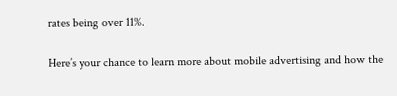rates being over 11%.

Here’s your chance to learn more about mobile advertising and how the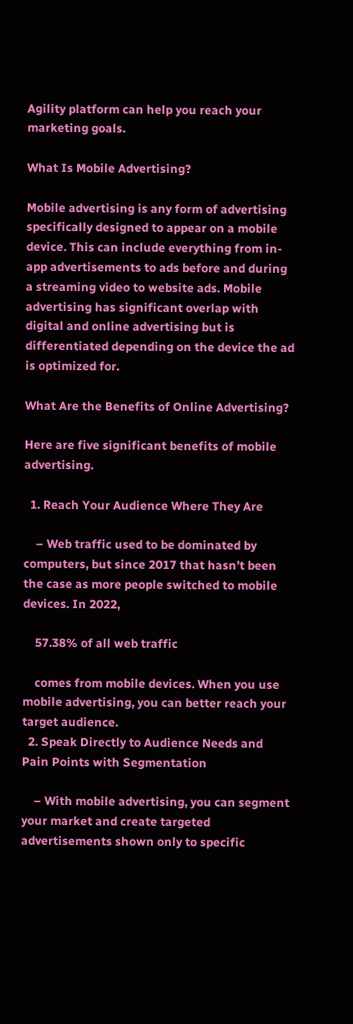Agility platform can help you reach your marketing goals.

What Is Mobile Advertising?

Mobile advertising is any form of advertising specifically designed to appear on a mobile device. This can include everything from in-app advertisements to ads before and during a streaming video to website ads. Mobile advertising has significant overlap with digital and online advertising but is differentiated depending on the device the ad is optimized for.

What Are the Benefits of Online Advertising?

Here are five significant benefits of mobile advertising.

  1. Reach Your Audience Where They Are

    – Web traffic used to be dominated by computers, but since 2017 that hasn’t been the case as more people switched to mobile devices. In 2022,

    57.38% of all web traffic

    comes from mobile devices. When you use mobile advertising, you can better reach your target audience.
  2. Speak Directly to Audience Needs and Pain Points with Segmentation

    – With mobile advertising, you can segment your market and create targeted advertisements shown only to specific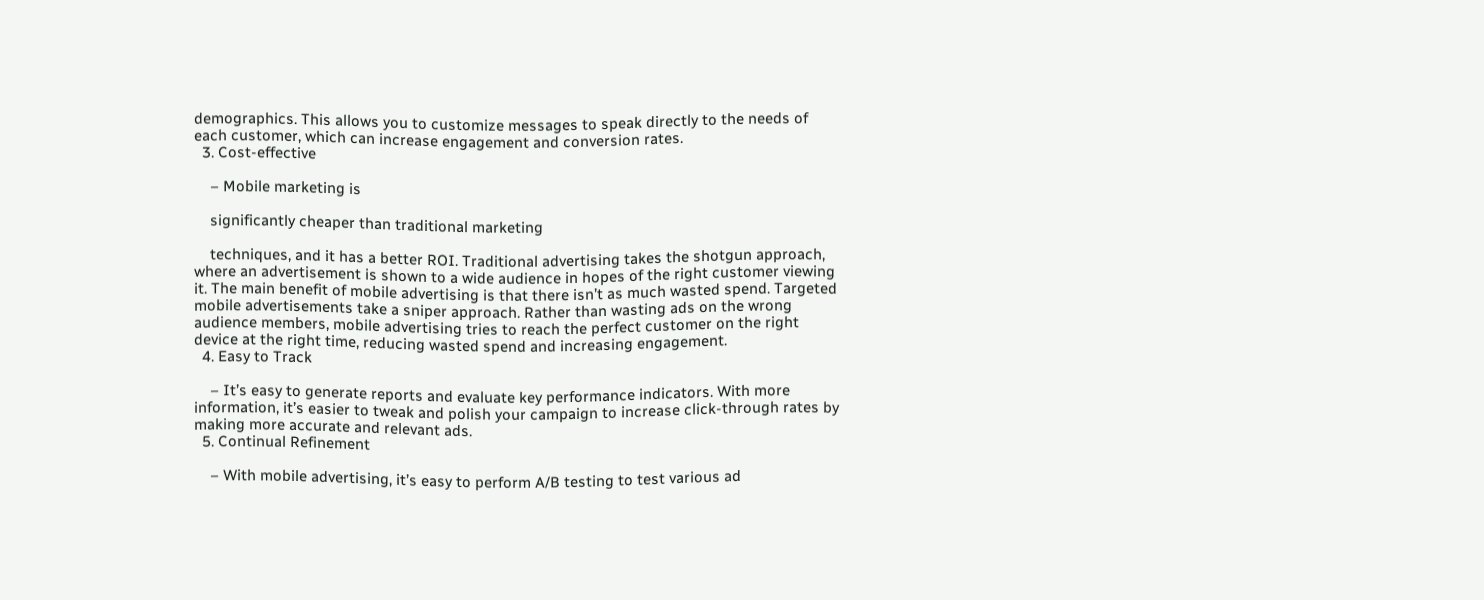demographics. This allows you to customize messages to speak directly to the needs of each customer, which can increase engagement and conversion rates.
  3. Cost-effective

    – Mobile marketing is

    significantly cheaper than traditional marketing

    techniques, and it has a better ROI. Traditional advertising takes the shotgun approach, where an advertisement is shown to a wide audience in hopes of the right customer viewing it. The main benefit of mobile advertising is that there isn’t as much wasted spend. Targeted mobile advertisements take a sniper approach. Rather than wasting ads on the wrong audience members, mobile advertising tries to reach the perfect customer on the right device at the right time, reducing wasted spend and increasing engagement.
  4. Easy to Track

    – It’s easy to generate reports and evaluate key performance indicators. With more information, it’s easier to tweak and polish your campaign to increase click-through rates by making more accurate and relevant ads.
  5. Continual Refinement

    – With mobile advertising, it’s easy to perform A/B testing to test various ad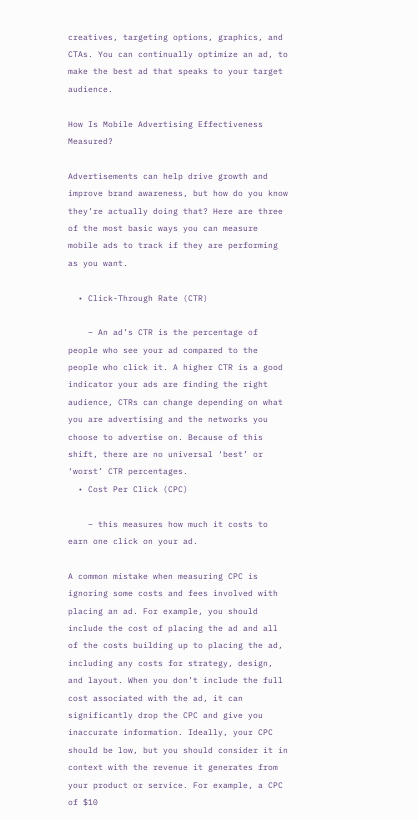creatives, targeting options, graphics, and CTAs. You can continually optimize an ad, to make the best ad that speaks to your target audience.

How Is Mobile Advertising Effectiveness Measured?

Advertisements can help drive growth and improve brand awareness, but how do you know they’re actually doing that? Here are three of the most basic ways you can measure mobile ads to track if they are performing as you want.

  • Click-Through Rate (CTR)

    – An ad’s CTR is the percentage of people who see your ad compared to the people who click it. A higher CTR is a good indicator your ads are finding the right audience, CTRs can change depending on what you are advertising and the networks you choose to advertise on. Because of this shift, there are no universal ‘best’ or ‘worst’ CTR percentages.
  • Cost Per Click (CPC)

    – this measures how much it costs to earn one click on your ad.

A common mistake when measuring CPC is ignoring some costs and fees involved with placing an ad. For example, you should include the cost of placing the ad and all of the costs building up to placing the ad, including any costs for strategy, design, and layout. When you don’t include the full cost associated with the ad, it can significantly drop the CPC and give you inaccurate information. Ideally, your CPC should be low, but you should consider it in context with the revenue it generates from your product or service. For example, a CPC of $10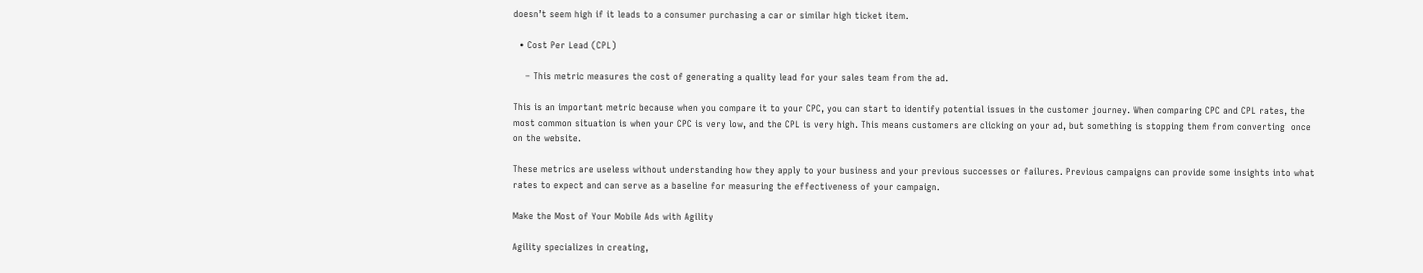doesn’t seem high if it leads to a consumer purchasing a car or similar high ticket item.

  • Cost Per Lead (CPL)

    – This metric measures the cost of generating a quality lead for your sales team from the ad.

This is an important metric because when you compare it to your CPC, you can start to identify potential issues in the customer journey. When comparing CPC and CPL rates, the most common situation is when your CPC is very low, and the CPL is very high. This means customers are clicking on your ad, but something is stopping them from converting  once on the website.

These metrics are useless without understanding how they apply to your business and your previous successes or failures. Previous campaigns can provide some insights into what rates to expect and can serve as a baseline for measuring the effectiveness of your campaign.

Make the Most of Your Mobile Ads with Agility

Agility specializes in creating,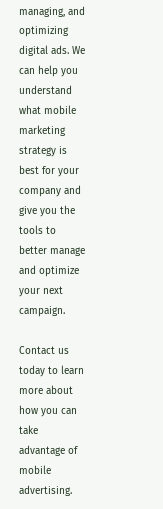managing, and optimizing digital ads. We can help you understand what mobile marketing strategy is best for your company and give you the tools to better manage and optimize your next campaign.

Contact us today to learn more about how you can take advantage of mobile advertising.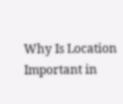Why Is Location Important in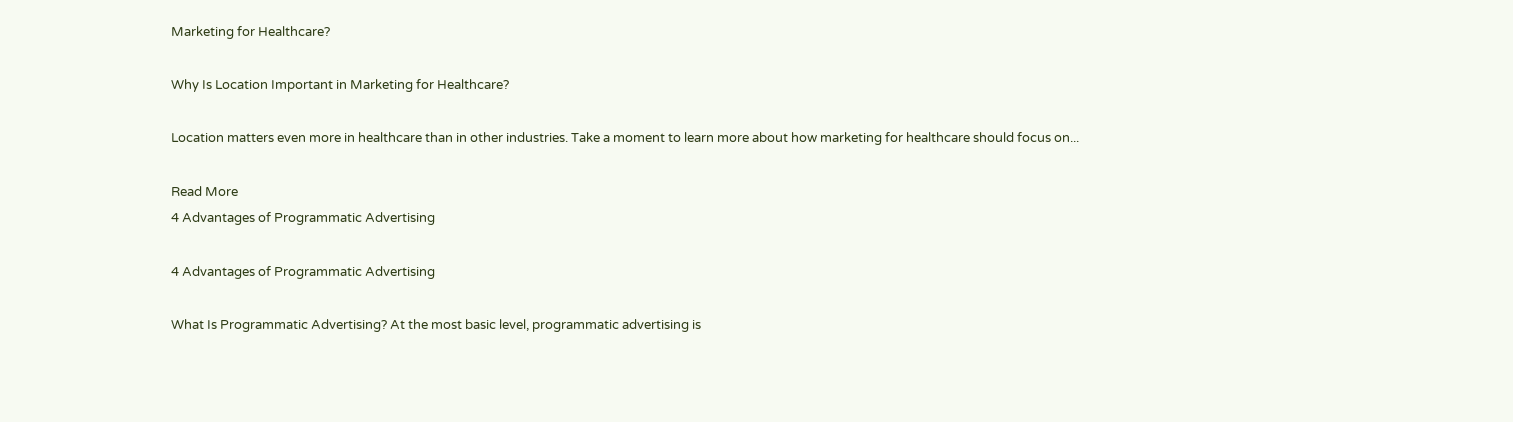Marketing for Healthcare?

Why Is Location Important in Marketing for Healthcare?

Location matters even more in healthcare than in other industries. Take a moment to learn more about how marketing for healthcare should focus on...

Read More
4 Advantages of Programmatic Advertising

4 Advantages of Programmatic Advertising

What Is Programmatic Advertising? At the most basic level, programmatic advertising is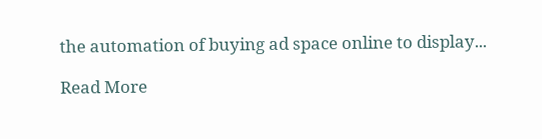the automation of buying ad space online to display...

Read More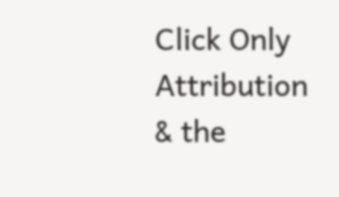Click Only Attribution & the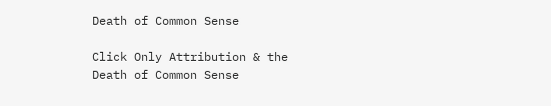Death of Common Sense

Click Only Attribution & the Death of Common Sense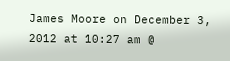James Moore on December 3, 2012 at 10:27 am @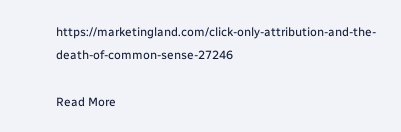https://marketingland.com/click-only-attribution-and-the-death-of-common-sense-27246

Read More